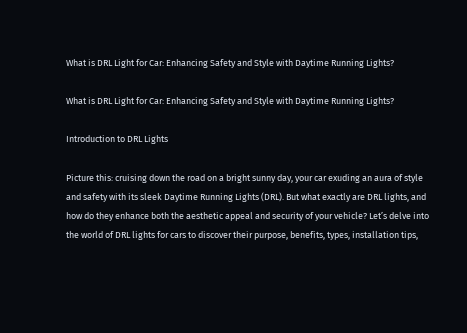What is DRL Light for Car: Enhancing Safety and Style with Daytime Running Lights?

What is DRL Light for Car: Enhancing Safety and Style with Daytime Running Lights?

Introduction to DRL Lights

Picture this: cruising down the road on a bright sunny day, your car exuding an aura of style and safety with its sleek Daytime Running Lights (DRL). But what exactly are DRL lights, and how do they enhance both the aesthetic appeal and security of your vehicle? Let’s delve into the world of DRL lights for cars to discover their purpose, benefits, types, installation tips,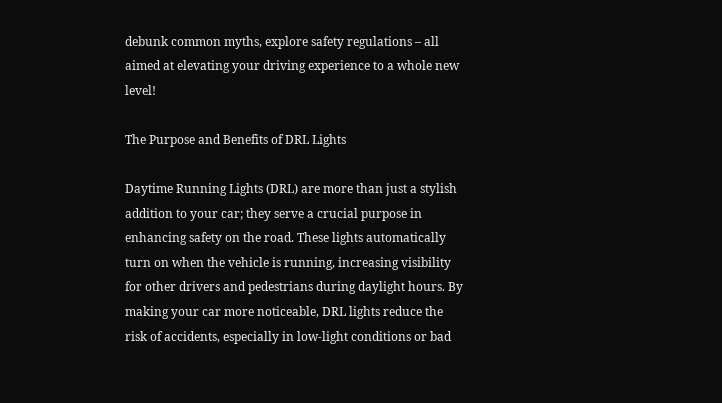debunk common myths, explore safety regulations – all aimed at elevating your driving experience to a whole new level!

The Purpose and Benefits of DRL Lights

Daytime Running Lights (DRL) are more than just a stylish addition to your car; they serve a crucial purpose in enhancing safety on the road. These lights automatically turn on when the vehicle is running, increasing visibility for other drivers and pedestrians during daylight hours. By making your car more noticeable, DRL lights reduce the risk of accidents, especially in low-light conditions or bad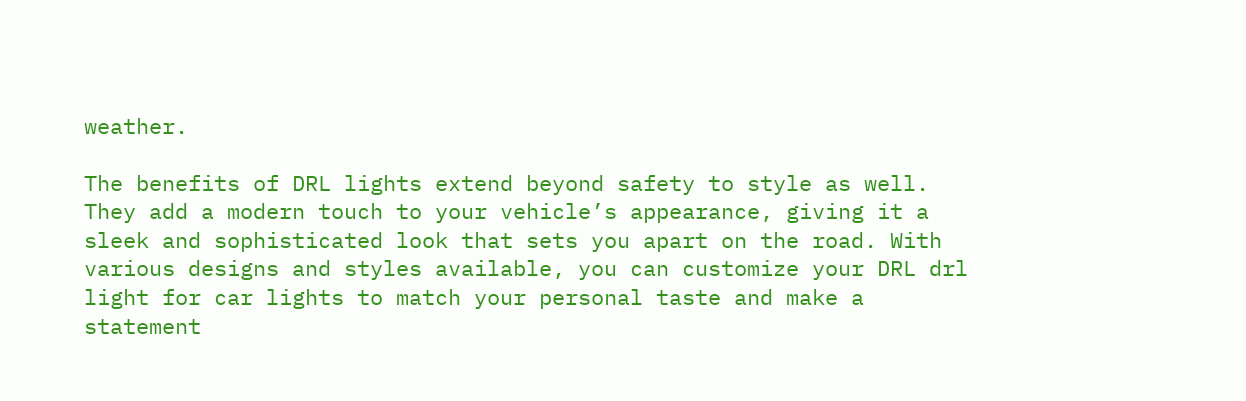weather.

The benefits of DRL lights extend beyond safety to style as well. They add a modern touch to your vehicle’s appearance, giving it a sleek and sophisticated look that sets you apart on the road. With various designs and styles available, you can customize your DRL drl light for car lights to match your personal taste and make a statement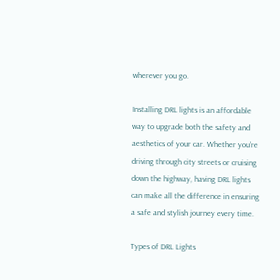wherever you go.

Installing DRL lights is an affordable way to upgrade both the safety and aesthetics of your car. Whether you’re driving through city streets or cruising down the highway, having DRL lights can make all the difference in ensuring a safe and stylish journey every time.

Types of DRL Lights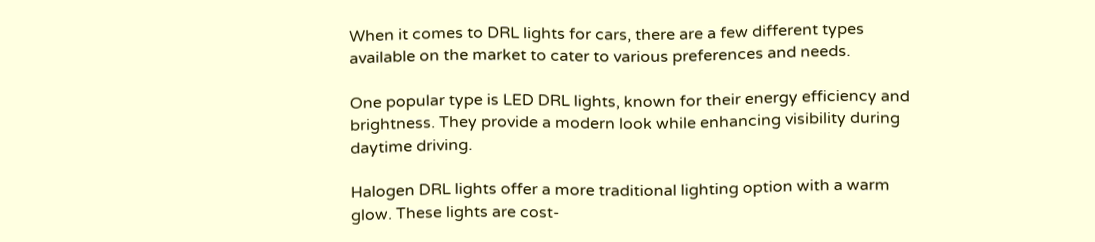When it comes to DRL lights for cars, there are a few different types available on the market to cater to various preferences and needs.

One popular type is LED DRL lights, known for their energy efficiency and brightness. They provide a modern look while enhancing visibility during daytime driving.

Halogen DRL lights offer a more traditional lighting option with a warm glow. These lights are cost-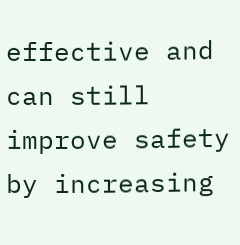effective and can still improve safety by increasing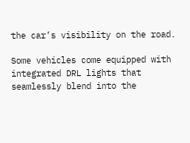the car’s visibility on the road.

Some vehicles come equipped with integrated DRL lights that seamlessly blend into the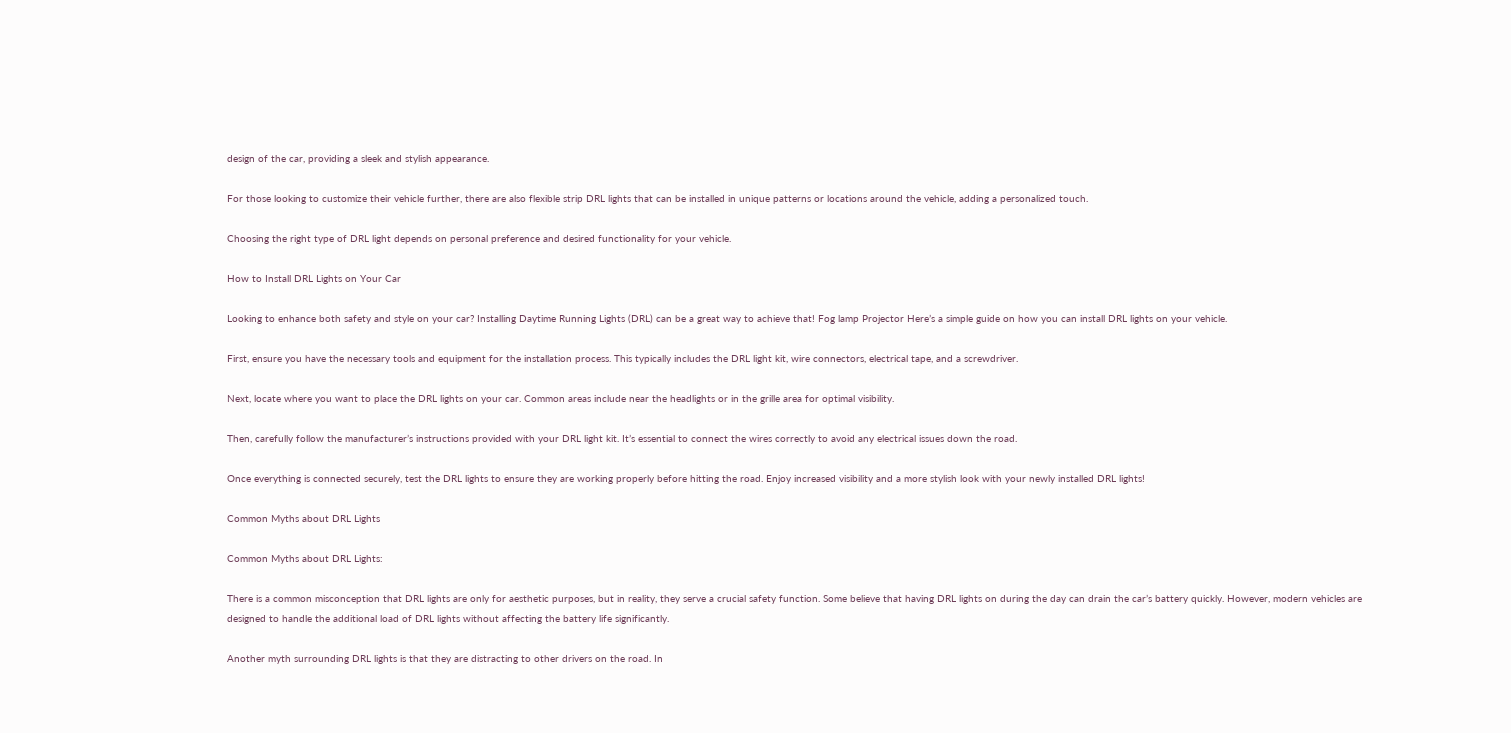design of the car, providing a sleek and stylish appearance.

For those looking to customize their vehicle further, there are also flexible strip DRL lights that can be installed in unique patterns or locations around the vehicle, adding a personalized touch.

Choosing the right type of DRL light depends on personal preference and desired functionality for your vehicle.

How to Install DRL Lights on Your Car

Looking to enhance both safety and style on your car? Installing Daytime Running Lights (DRL) can be a great way to achieve that! Fog lamp Projector Here’s a simple guide on how you can install DRL lights on your vehicle.

First, ensure you have the necessary tools and equipment for the installation process. This typically includes the DRL light kit, wire connectors, electrical tape, and a screwdriver.

Next, locate where you want to place the DRL lights on your car. Common areas include near the headlights or in the grille area for optimal visibility.

Then, carefully follow the manufacturer’s instructions provided with your DRL light kit. It’s essential to connect the wires correctly to avoid any electrical issues down the road.

Once everything is connected securely, test the DRL lights to ensure they are working properly before hitting the road. Enjoy increased visibility and a more stylish look with your newly installed DRL lights!

Common Myths about DRL Lights

Common Myths about DRL Lights:

There is a common misconception that DRL lights are only for aesthetic purposes, but in reality, they serve a crucial safety function. Some believe that having DRL lights on during the day can drain the car’s battery quickly. However, modern vehicles are designed to handle the additional load of DRL lights without affecting the battery life significantly.

Another myth surrounding DRL lights is that they are distracting to other drivers on the road. In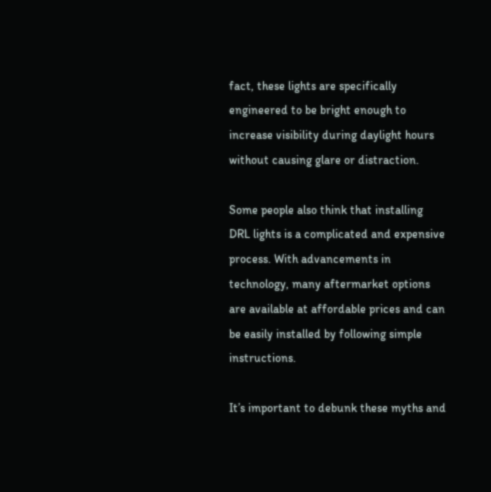fact, these lights are specifically engineered to be bright enough to increase visibility during daylight hours without causing glare or distraction.

Some people also think that installing DRL lights is a complicated and expensive process. With advancements in technology, many aftermarket options are available at affordable prices and can be easily installed by following simple instructions.

It’s important to debunk these myths and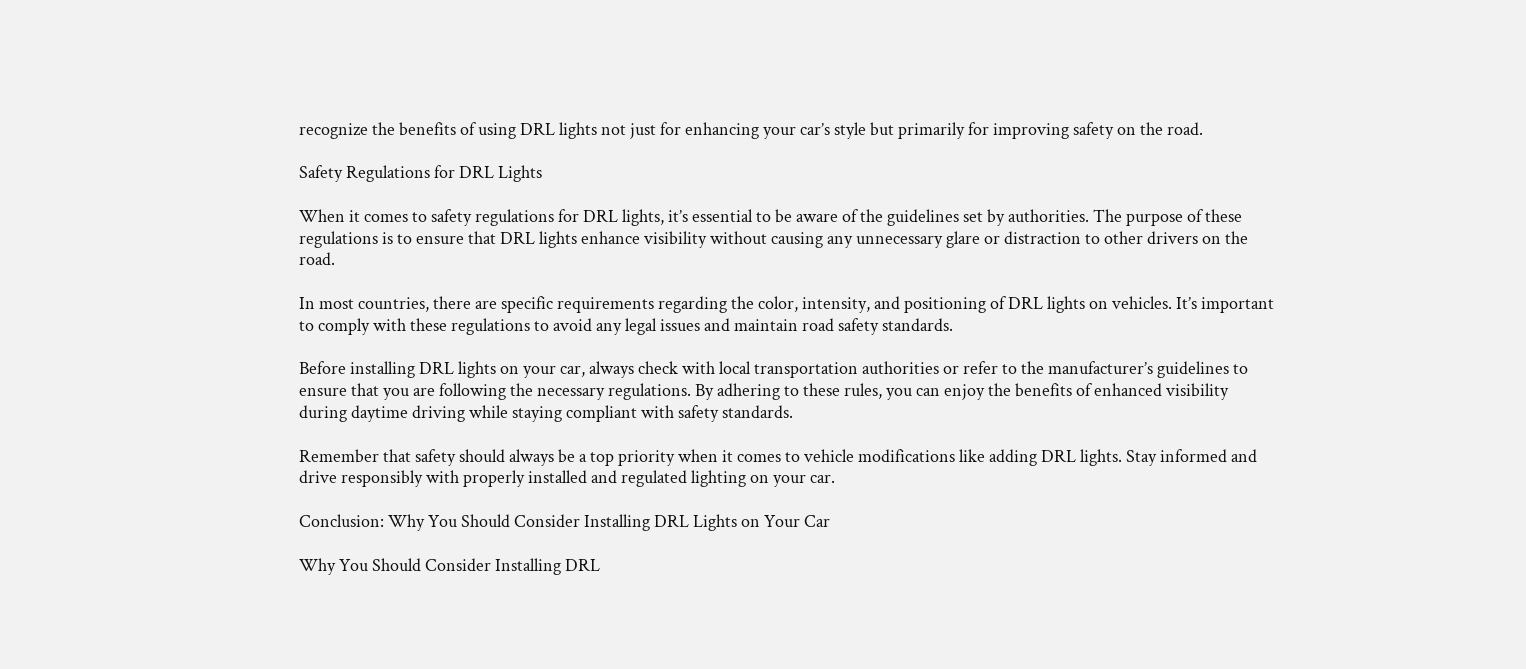recognize the benefits of using DRL lights not just for enhancing your car’s style but primarily for improving safety on the road.

Safety Regulations for DRL Lights

When it comes to safety regulations for DRL lights, it’s essential to be aware of the guidelines set by authorities. The purpose of these regulations is to ensure that DRL lights enhance visibility without causing any unnecessary glare or distraction to other drivers on the road.

In most countries, there are specific requirements regarding the color, intensity, and positioning of DRL lights on vehicles. It’s important to comply with these regulations to avoid any legal issues and maintain road safety standards.

Before installing DRL lights on your car, always check with local transportation authorities or refer to the manufacturer’s guidelines to ensure that you are following the necessary regulations. By adhering to these rules, you can enjoy the benefits of enhanced visibility during daytime driving while staying compliant with safety standards.

Remember that safety should always be a top priority when it comes to vehicle modifications like adding DRL lights. Stay informed and drive responsibly with properly installed and regulated lighting on your car.

Conclusion: Why You Should Consider Installing DRL Lights on Your Car

Why You Should Consider Installing DRL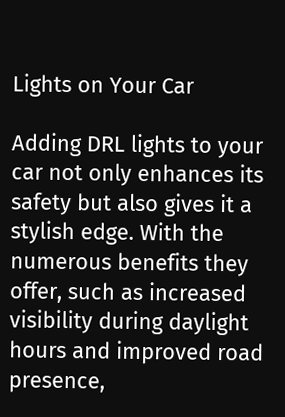Lights on Your Car

Adding DRL lights to your car not only enhances its safety but also gives it a stylish edge. With the numerous benefits they offer, such as increased visibility during daylight hours and improved road presence,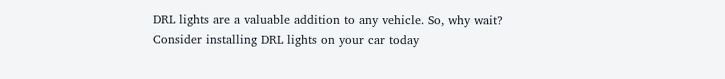DRL lights are a valuable addition to any vehicle. So, why wait? Consider installing DRL lights on your car today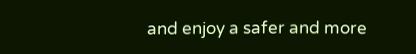and enjoy a safer and more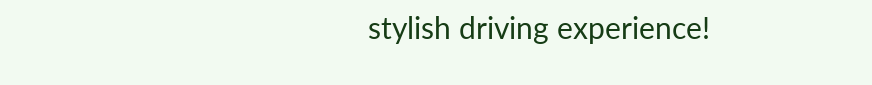stylish driving experience!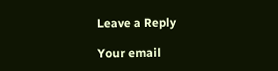Leave a Reply

Your email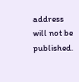address will not be published.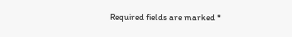Required fields are marked *